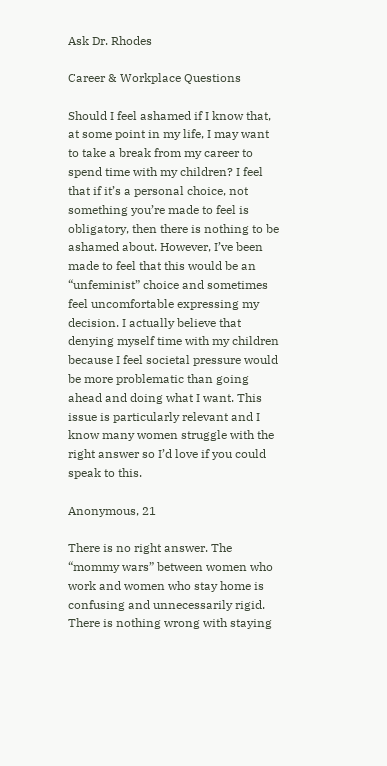Ask Dr. Rhodes

Career & Workplace Questions

Should I feel ashamed if I know that, at some point in my life, I may want to take a break from my career to spend time with my children? I feel that if it’s a personal choice, not something you’re made to feel is obligatory, then there is nothing to be ashamed about. However, I’ve been made to feel that this would be an “unfeminist” choice and sometimes feel uncomfortable expressing my decision. I actually believe that denying myself time with my children because I feel societal pressure would be more problematic than going ahead and doing what I want. This issue is particularly relevant and I know many women struggle with the right answer so I’d love if you could speak to this.

Anonymous, 21

There is no right answer. The “mommy wars” between women who work and women who stay home is confusing and unnecessarily rigid. There is nothing wrong with staying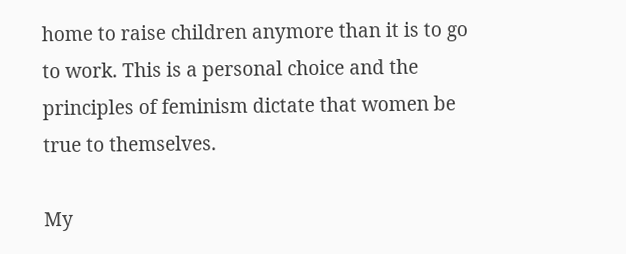home to raise children anymore than it is to go to work. This is a personal choice and the principles of feminism dictate that women be true to themselves.

My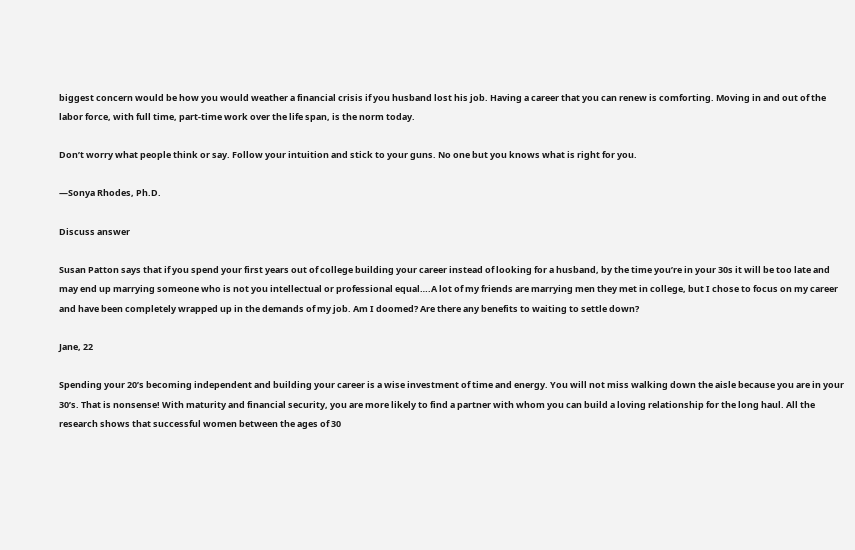biggest concern would be how you would weather a financial crisis if you husband lost his job. Having a career that you can renew is comforting. Moving in and out of the labor force, with full time, part-time work over the life span, is the norm today.

Don’t worry what people think or say. Follow your intuition and stick to your guns. No one but you knows what is right for you.

—Sonya Rhodes, Ph.D.

Discuss answer

Susan Patton says that if you spend your first years out of college building your career instead of looking for a husband, by the time you’re in your 30s it will be too late and may end up marrying someone who is not you intellectual or professional equal….A lot of my friends are marrying men they met in college, but I chose to focus on my career and have been completely wrapped up in the demands of my job. Am I doomed? Are there any benefits to waiting to settle down?

Jane, 22

Spending your 20’s becoming independent and building your career is a wise investment of time and energy. You will not miss walking down the aisle because you are in your 30’s. That is nonsense! With maturity and financial security, you are more likely to find a partner with whom you can build a loving relationship for the long haul. All the research shows that successful women between the ages of 30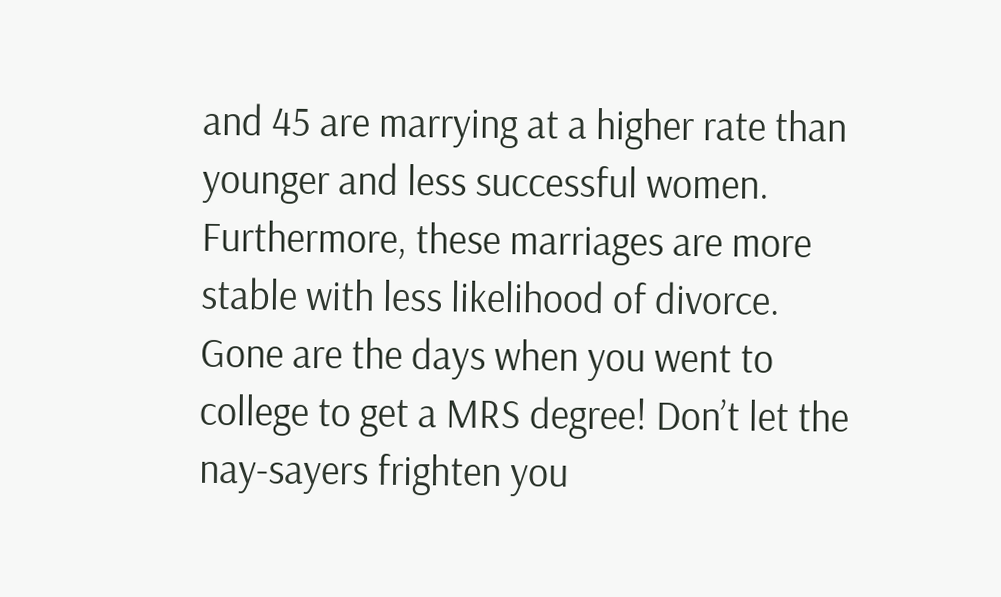and 45 are marrying at a higher rate than younger and less successful women. Furthermore, these marriages are more stable with less likelihood of divorce. Gone are the days when you went to college to get a MRS degree! Don’t let the nay-sayers frighten you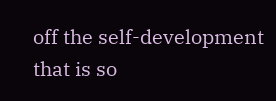off the self-development that is so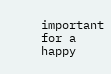important for a happy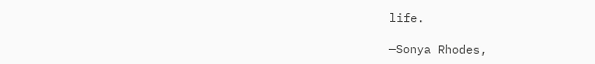life.

—Sonya Rhodes,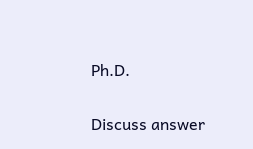Ph.D.

Discuss answer